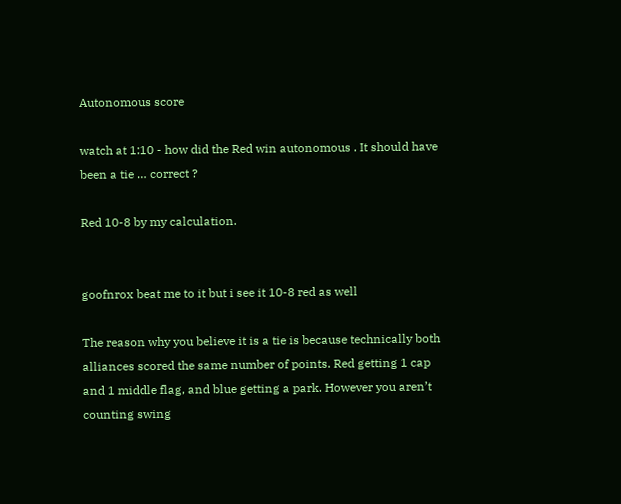Autonomous score

watch at 1:10 - how did the Red win autonomous . It should have been a tie … correct ?

Red 10-8 by my calculation.


goofnrox beat me to it but i see it 10-8 red as well

The reason why you believe it is a tie is because technically both alliances scored the same number of points. Red getting 1 cap and 1 middle flag, and blue getting a park. However you aren’t counting swing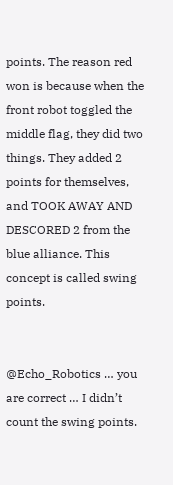points. The reason red won is because when the front robot toggled the middle flag, they did two things. They added 2 points for themselves, and TOOK AWAY AND DESCORED 2 from the blue alliance. This concept is called swing points.


@Echo_Robotics … you are correct … I didn’t count the swing points.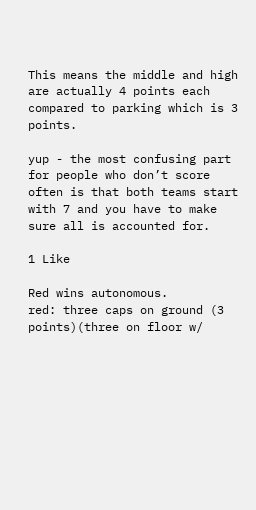This means the middle and high are actually 4 points each compared to parking which is 3 points.

yup - the most confusing part for people who don’t score often is that both teams start with 7 and you have to make sure all is accounted for.

1 Like

Red wins autonomous.
red: three caps on ground (3 points)(three on floor w/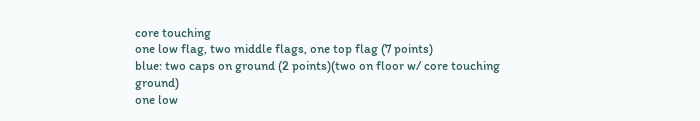core touching
one low flag, two middle flags, one top flag (7 points)
blue: two caps on ground (2 points)(two on floor w/ core touching ground)
one low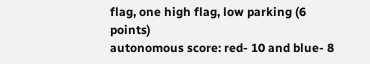flag, one high flag, low parking (6 points)
autonomous score: red- 10 and blue- 8